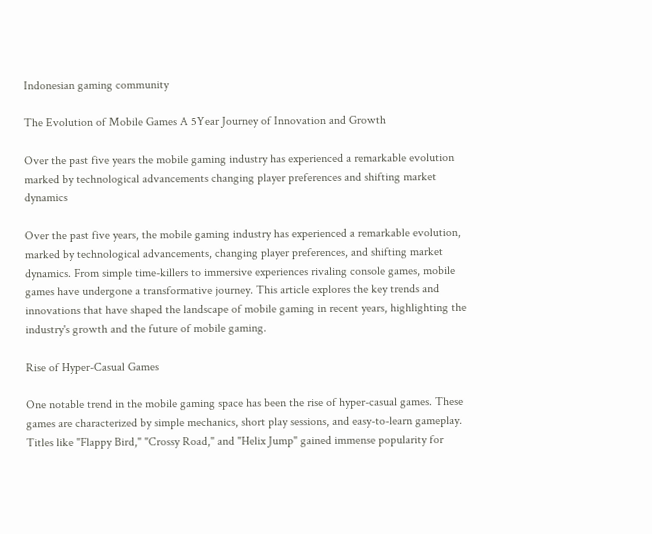Indonesian gaming community

The Evolution of Mobile Games A 5Year Journey of Innovation and Growth

Over the past five years the mobile gaming industry has experienced a remarkable evolution marked by technological advancements changing player preferences and shifting market dynamics

Over the past five years, the mobile gaming industry has experienced a remarkable evolution, marked by technological advancements, changing player preferences, and shifting market dynamics. From simple time-killers to immersive experiences rivaling console games, mobile games have undergone a transformative journey. This article explores the key trends and innovations that have shaped the landscape of mobile gaming in recent years, highlighting the industry's growth and the future of mobile gaming.

Rise of Hyper-Casual Games

One notable trend in the mobile gaming space has been the rise of hyper-casual games. These games are characterized by simple mechanics, short play sessions, and easy-to-learn gameplay. Titles like "Flappy Bird," "Crossy Road," and "Helix Jump" gained immense popularity for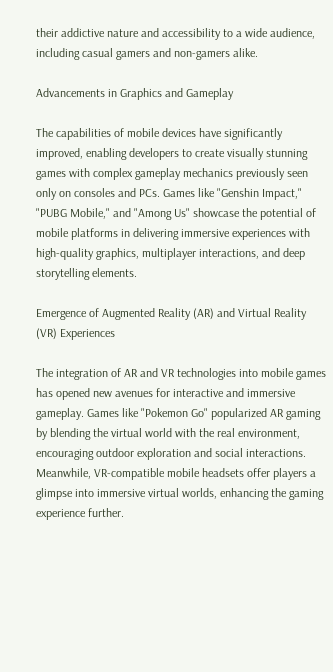their addictive nature and accessibility to a wide audience, including casual gamers and non-gamers alike.

Advancements in Graphics and Gameplay

The capabilities of mobile devices have significantly improved, enabling developers to create visually stunning games with complex gameplay mechanics previously seen only on consoles and PCs. Games like "Genshin Impact," "PUBG Mobile," and "Among Us" showcase the potential of mobile platforms in delivering immersive experiences with high-quality graphics, multiplayer interactions, and deep storytelling elements.

Emergence of Augmented Reality (AR) and Virtual Reality (VR) Experiences

The integration of AR and VR technologies into mobile games has opened new avenues for interactive and immersive gameplay. Games like "Pokemon Go" popularized AR gaming by blending the virtual world with the real environment, encouraging outdoor exploration and social interactions. Meanwhile, VR-compatible mobile headsets offer players a glimpse into immersive virtual worlds, enhancing the gaming experience further.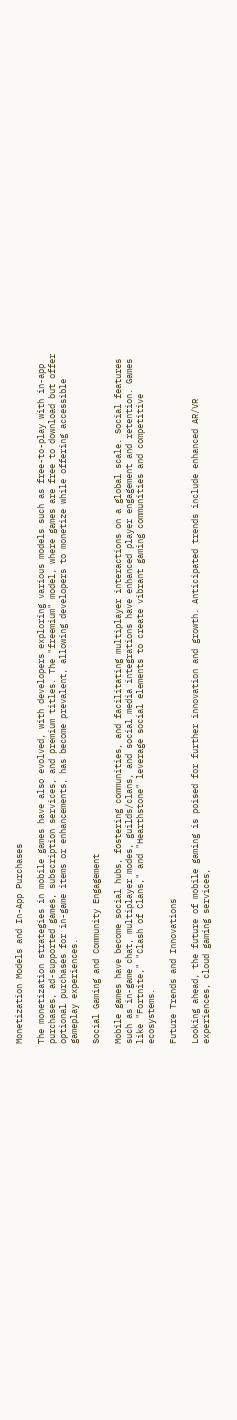Monetization Models and In-App Purchases

The monetization strategies in mobile games have also evolved, with developers exploring various models such as free-to-play with in-app purchases, ad-supported games, subscription services, and premium titles. The "freemium" model, where games are free to download but offer optional purchases for in-game items or enhancements, has become prevalent, allowing developers to monetize while offering accessible gameplay experiences.

Social Gaming and Community Engagement

Mobile games have become social hubs, fostering communities, and facilitating multiplayer interactions on a global scale. Social features such as in-game chat, multiplayer modes, guilds/clans, and social media integrations have enhanced player engagement and retention. Games like "Fortnite," "Clash of Clans," and "Hearthstone" leverage social elements to create vibrant gaming communities and competitive ecosystems.

Future Trends and Innovations

Looking ahead, the future of mobile gaming is poised for further innovation and growth. Anticipated trends include enhanced AR/VR experiences, cloud gaming services,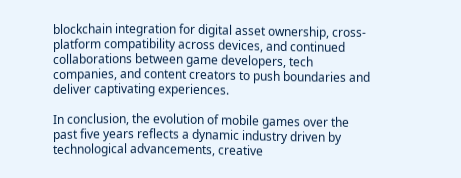blockchain integration for digital asset ownership, cross-platform compatibility across devices, and continued collaborations between game developers, tech companies, and content creators to push boundaries and deliver captivating experiences.

In conclusion, the evolution of mobile games over the past five years reflects a dynamic industry driven by technological advancements, creative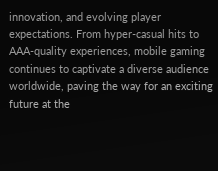innovation, and evolving player expectations. From hyper-casual hits to AAA-quality experiences, mobile gaming continues to captivate a diverse audience worldwide, paving the way for an exciting future at the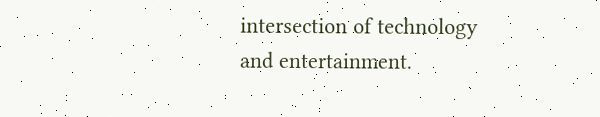intersection of technology and entertainment.